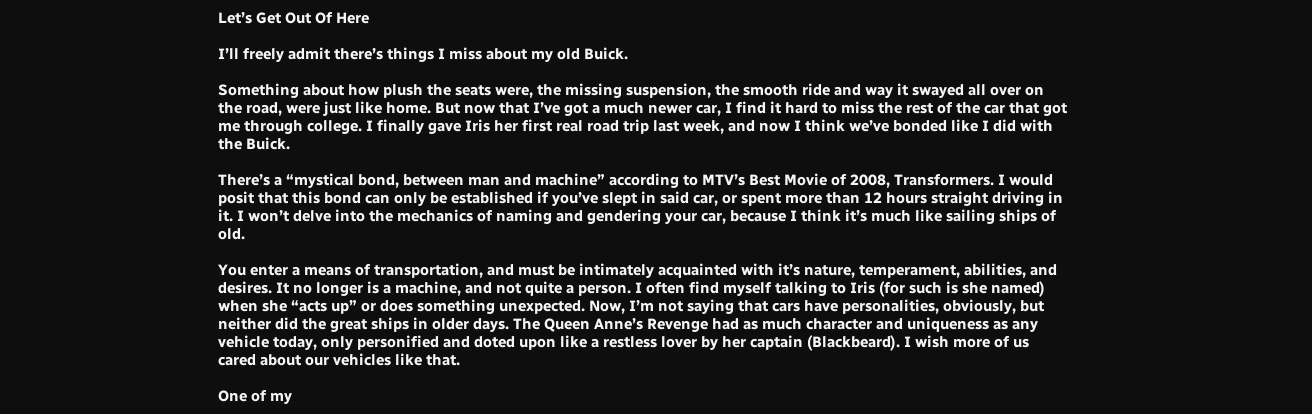Let’s Get Out Of Here

I’ll freely admit there’s things I miss about my old Buick.

Something about how plush the seats were, the missing suspension, the smooth ride and way it swayed all over on the road, were just like home. But now that I’ve got a much newer car, I find it hard to miss the rest of the car that got me through college. I finally gave Iris her first real road trip last week, and now I think we’ve bonded like I did with the Buick.

There’s a “mystical bond, between man and machine” according to MTV’s Best Movie of 2008, Transformers. I would posit that this bond can only be established if you’ve slept in said car, or spent more than 12 hours straight driving in it. I won’t delve into the mechanics of naming and gendering your car, because I think it’s much like sailing ships of old.

You enter a means of transportation, and must be intimately acquainted with it’s nature, temperament, abilities, and desires. It no longer is a machine, and not quite a person. I often find myself talking to Iris (for such is she named) when she “acts up” or does something unexpected. Now, I’m not saying that cars have personalities, obviously, but neither did the great ships in older days. The Queen Anne’s Revenge had as much character and uniqueness as any vehicle today, only personified and doted upon like a restless lover by her captain (Blackbeard). I wish more of us cared about our vehicles like that.

One of my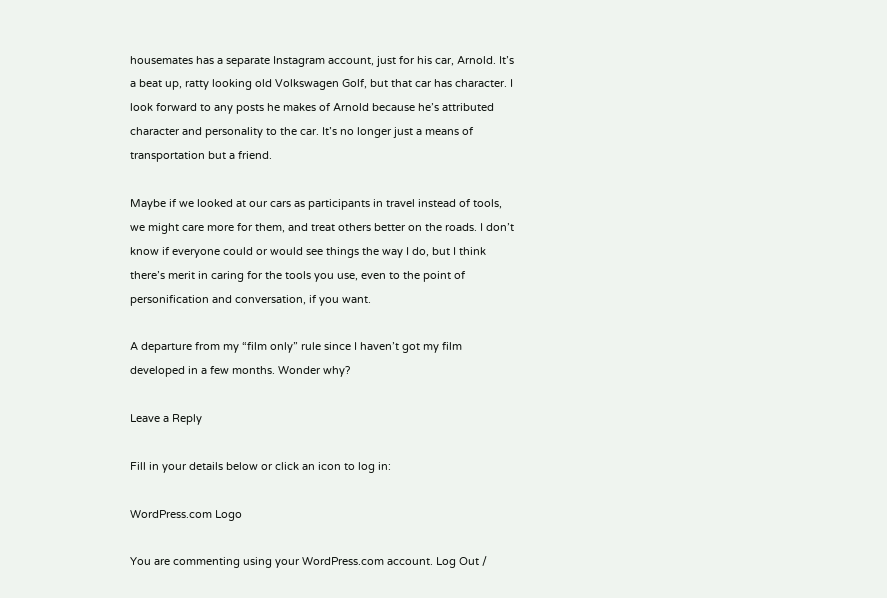housemates has a separate Instagram account, just for his car, Arnold. It’s a beat up, ratty looking old Volkswagen Golf, but that car has character. I look forward to any posts he makes of Arnold because he’s attributed character and personality to the car. It’s no longer just a means of transportation but a friend.

Maybe if we looked at our cars as participants in travel instead of tools, we might care more for them, and treat others better on the roads. I don’t know if everyone could or would see things the way I do, but I think there’s merit in caring for the tools you use, even to the point of personification and conversation, if you want.

A departure from my “film only” rule since I haven’t got my film developed in a few months. Wonder why?

Leave a Reply

Fill in your details below or click an icon to log in:

WordPress.com Logo

You are commenting using your WordPress.com account. Log Out /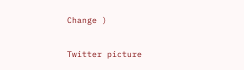Change )

Twitter picture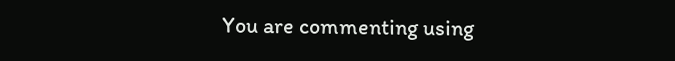You are commenting using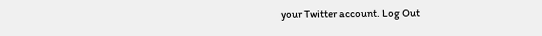your Twitter account. Log Out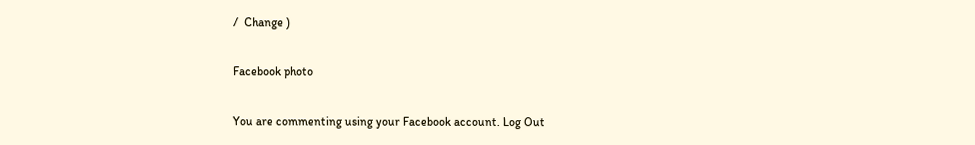/  Change )

Facebook photo

You are commenting using your Facebook account. Log Out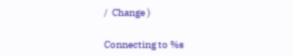/  Change )

Connecting to %s